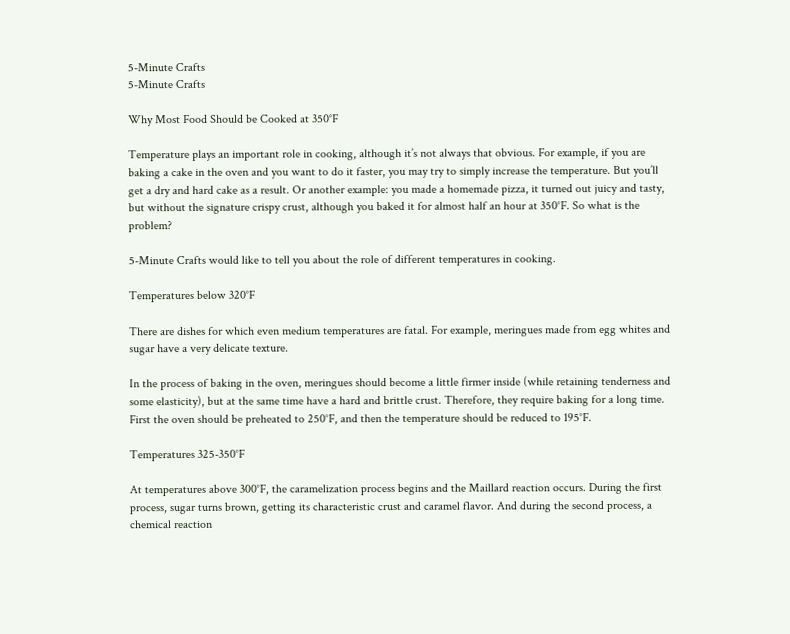5-Minute Crafts
5-Minute Crafts

Why Most Food Should be Cooked at 350°F

Temperature plays an important role in cooking, although it’s not always that obvious. For example, if you are baking a cake in the oven and you want to do it faster, you may try to simply increase the temperature. But you’ll get a dry and hard cake as a result. Or another example: you made a homemade pizza, it turned out juicy and tasty, but without the signature crispy crust, although you baked it for almost half an hour at 350°F. So what is the problem?

5-Minute Crafts would like to tell you about the role of different temperatures in cooking.

Temperatures below 320°F

There are dishes for which even medium temperatures are fatal. For example, meringues made from egg whites and sugar have a very delicate texture.

In the process of baking in the oven, meringues should become a little firmer inside (while retaining tenderness and some elasticity), but at the same time have a hard and brittle crust. Therefore, they require baking for a long time. First the oven should be preheated to 250°F, and then the temperature should be reduced to 195°F.

Temperatures 325-350°F

At temperatures above 300°F, the caramelization process begins and the Maillard reaction occurs. During the first process, sugar turns brown, getting its characteristic crust and caramel flavor. And during the second process, a chemical reaction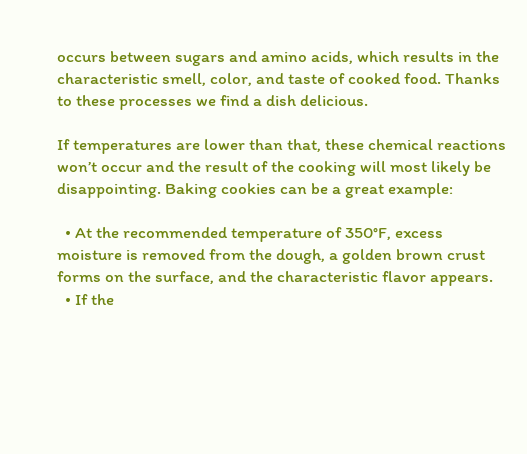occurs between sugars and amino acids, which results in the characteristic smell, color, and taste of cooked food. Thanks to these processes we find a dish delicious.

If temperatures are lower than that, these chemical reactions won’t occur and the result of the cooking will most likely be disappointing. Baking cookies can be a great example:

  • At the recommended temperature of 350°F, excess moisture is removed from the dough, a golden brown crust forms on the surface, and the characteristic flavor appears.
  • If the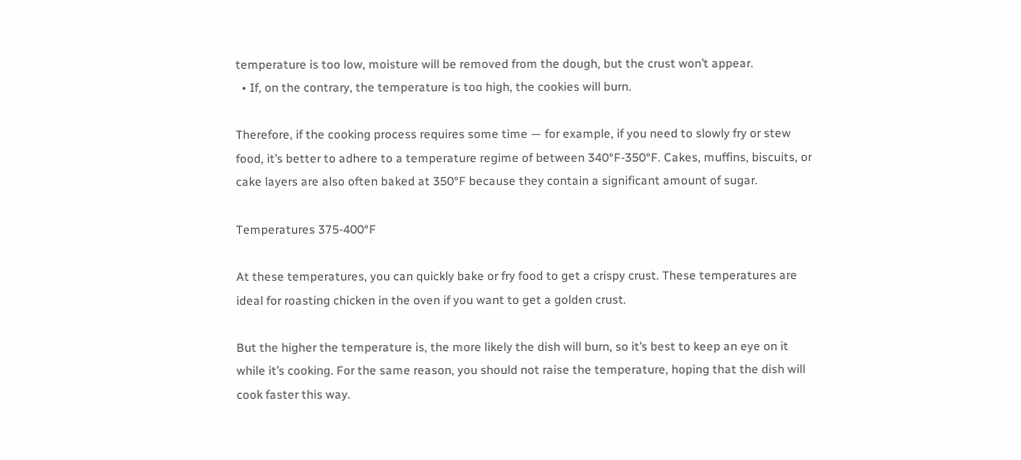temperature is too low, moisture will be removed from the dough, but the crust won’t appear.
  • If, on the contrary, the temperature is too high, the cookies will burn.

Therefore, if the cooking process requires some time — for example, if you need to slowly fry or stew food, it’s better to adhere to a temperature regime of between 340°F-350°F. Cakes, muffins, biscuits, or cake layers are also often baked at 350°F because they contain a significant amount of sugar.

Temperatures 375-400°F

At these temperatures, you can quickly bake or fry food to get a crispy crust. These temperatures are ideal for roasting chicken in the oven if you want to get a golden crust.

But the higher the temperature is, the more likely the dish will burn, so it’s best to keep an eye on it while it’s cooking. For the same reason, you should not raise the temperature, hoping that the dish will cook faster this way.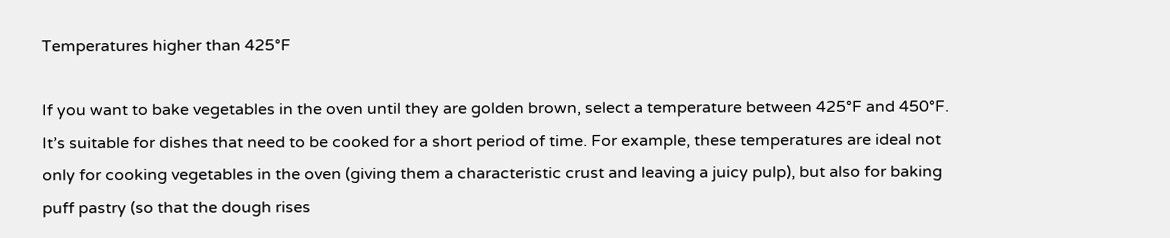Temperatures higher than 425°F

If you want to bake vegetables in the oven until they are golden brown, select a temperature between 425°F and 450°F. It’s suitable for dishes that need to be cooked for a short period of time. For example, these temperatures are ideal not only for cooking vegetables in the oven (giving them a characteristic crust and leaving a juicy pulp), but also for baking puff pastry (so that the dough rises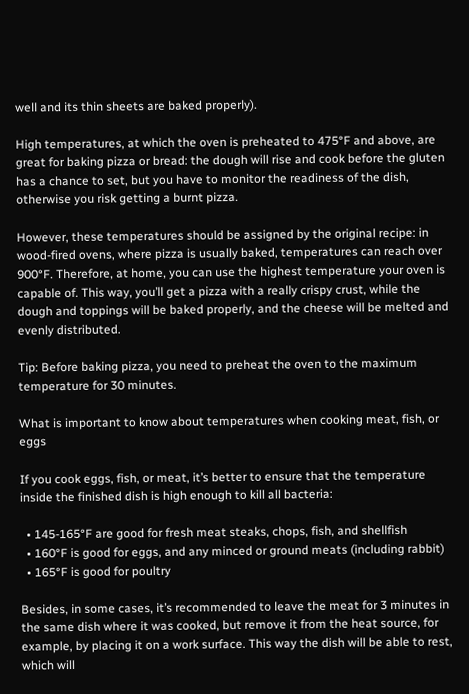well and its thin sheets are baked properly).

High temperatures, at which the oven is preheated to 475°F and above, are great for baking pizza or bread: the dough will rise and cook before the gluten has a chance to set, but you have to monitor the readiness of the dish, otherwise you risk getting a burnt pizza.

However, these temperatures should be assigned by the original recipe: in wood-fired ovens, where pizza is usually baked, temperatures can reach over 900°F. Therefore, at home, you can use the highest temperature your oven is capable of. This way, you’ll get a pizza with a really crispy crust, while the dough and toppings will be baked properly, and the cheese will be melted and evenly distributed.

Tip: Before baking pizza, you need to preheat the oven to the maximum temperature for 30 minutes.

What is important to know about temperatures when cooking meat, fish, or eggs

If you cook eggs, fish, or meat, it’s better to ensure that the temperature inside the finished dish is high enough to kill all bacteria:

  • 145-165°F are good for fresh meat steaks, chops, fish, and shellfish
  • 160°F is good for eggs, and any minced or ground meats (including rabbit)
  • 165°F is good for poultry

Besides, in some cases, it’s recommended to leave the meat for 3 minutes in the same dish where it was cooked, but remove it from the heat source, for example, by placing it on a work surface. This way the dish will be able to rest, which will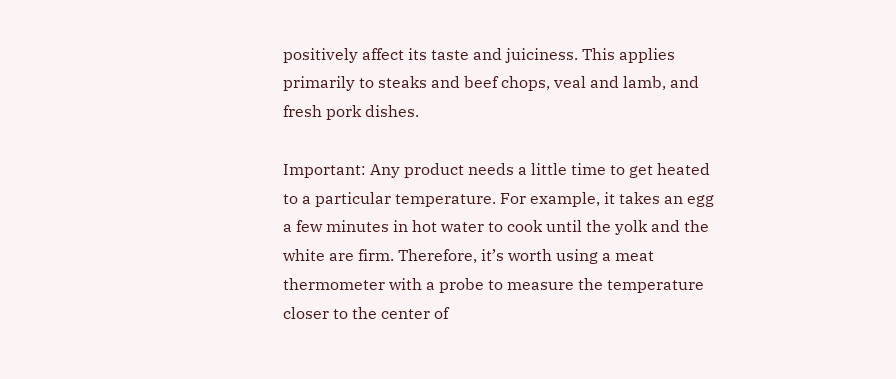positively affect its taste and juiciness. This applies primarily to steaks and beef chops, veal and lamb, and fresh pork dishes.

Important: Any product needs a little time to get heated to a particular temperature. For example, it takes an egg a few minutes in hot water to cook until the yolk and the white are firm. Therefore, it’s worth using a meat thermometer with a probe to measure the temperature closer to the center of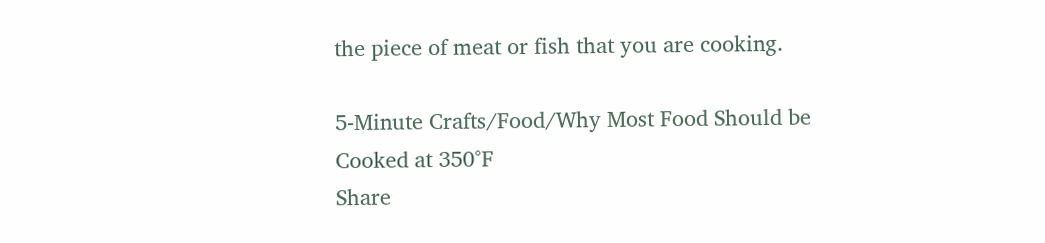the piece of meat or fish that you are cooking.

5-Minute Crafts/Food/Why Most Food Should be Cooked at 350°F
Share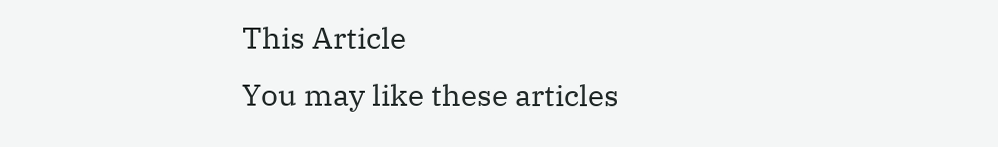This Article
You may like these articles